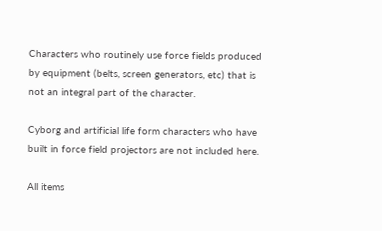Characters who routinely use force fields produced by equipment (belts, screen generators, etc) that is not an integral part of the character.

Cyborg and artificial life form characters who have built in force field projectors are not included here.

All items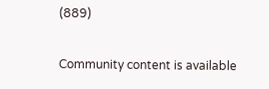(889)

Community content is available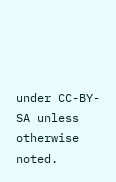under CC-BY-SA unless otherwise noted.